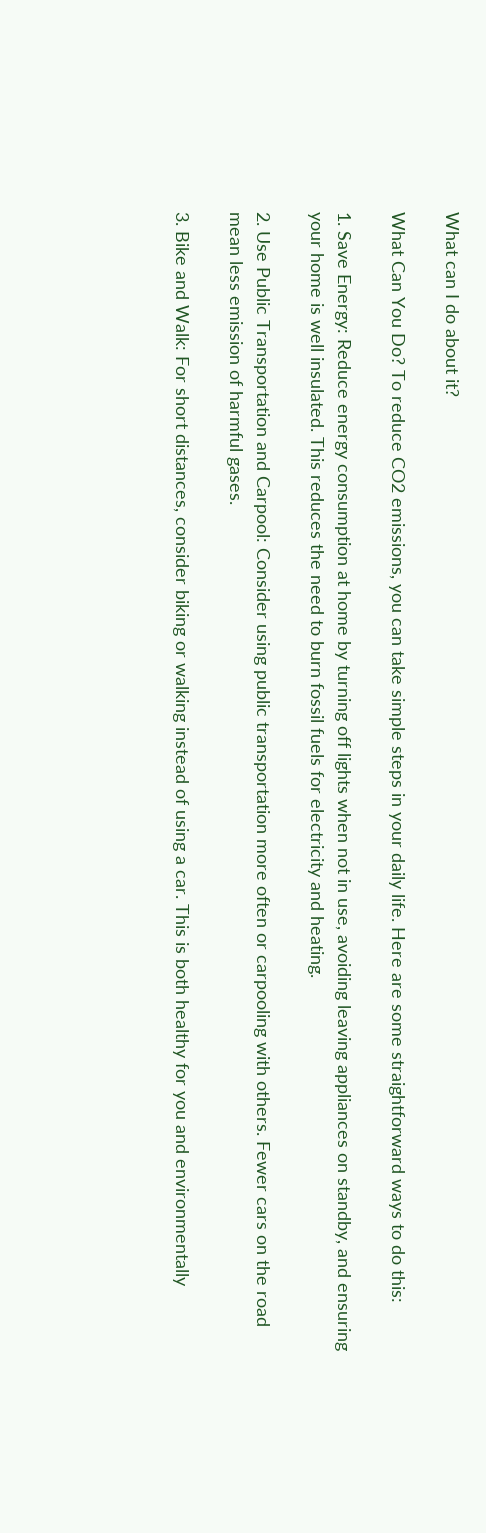What can I do about it?

What Can You Do? To reduce CO2 emissions, you can take simple steps in your daily life. Here are some straightforward ways to do this:

1. Save Energy: Reduce energy consumption at home by turning off lights when not in use, avoiding leaving appliances on standby, and ensuring your home is well insulated. This reduces the need to burn fossil fuels for electricity and heating.

2. Use Public Transportation and Carpool: Consider using public transportation more often or carpooling with others. Fewer cars on the road mean less emission of harmful gases.

3. Bike and Walk: For short distances, consider biking or walking instead of using a car. This is both healthy for you and environmentally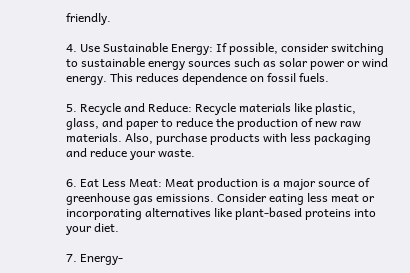friendly.

4. Use Sustainable Energy: If possible, consider switching to sustainable energy sources such as solar power or wind energy. This reduces dependence on fossil fuels.

5. Recycle and Reduce: Recycle materials like plastic, glass, and paper to reduce the production of new raw materials. Also, purchase products with less packaging and reduce your waste.

6. Eat Less Meat: Meat production is a major source of greenhouse gas emissions. Consider eating less meat or incorporating alternatives like plant-based proteins into your diet.

7. Energy-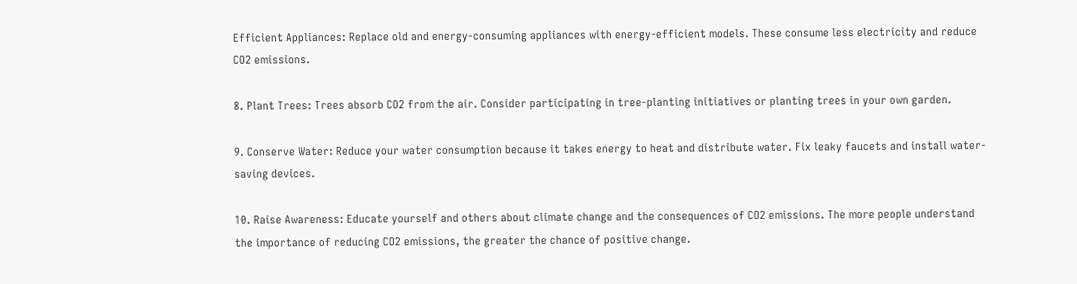Efficient Appliances: Replace old and energy-consuming appliances with energy-efficient models. These consume less electricity and reduce CO2 emissions.

8. Plant Trees: Trees absorb CO2 from the air. Consider participating in tree-planting initiatives or planting trees in your own garden.

9. Conserve Water: Reduce your water consumption because it takes energy to heat and distribute water. Fix leaky faucets and install water-saving devices.

10. Raise Awareness: Educate yourself and others about climate change and the consequences of CO2 emissions. The more people understand the importance of reducing CO2 emissions, the greater the chance of positive change.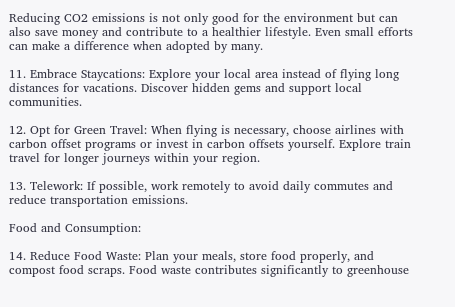Reducing CO2 emissions is not only good for the environment but can also save money and contribute to a healthier lifestyle. Even small efforts can make a difference when adopted by many.

11. Embrace Staycations: Explore your local area instead of flying long distances for vacations. Discover hidden gems and support local communities.

12. Opt for Green Travel: When flying is necessary, choose airlines with carbon offset programs or invest in carbon offsets yourself. Explore train travel for longer journeys within your region.

13. Telework: If possible, work remotely to avoid daily commutes and reduce transportation emissions.

Food and Consumption:

14. Reduce Food Waste: Plan your meals, store food properly, and compost food scraps. Food waste contributes significantly to greenhouse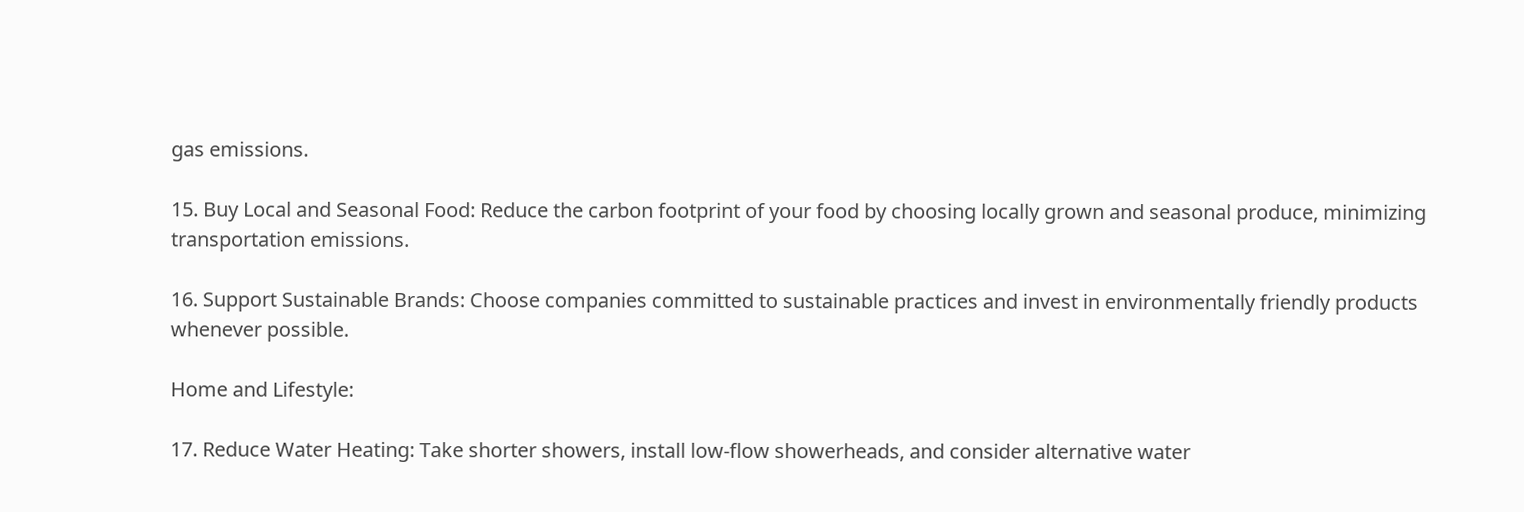gas emissions.

15. Buy Local and Seasonal Food: Reduce the carbon footprint of your food by choosing locally grown and seasonal produce, minimizing transportation emissions.

16. Support Sustainable Brands: Choose companies committed to sustainable practices and invest in environmentally friendly products whenever possible.

Home and Lifestyle:

17. Reduce Water Heating: Take shorter showers, install low-flow showerheads, and consider alternative water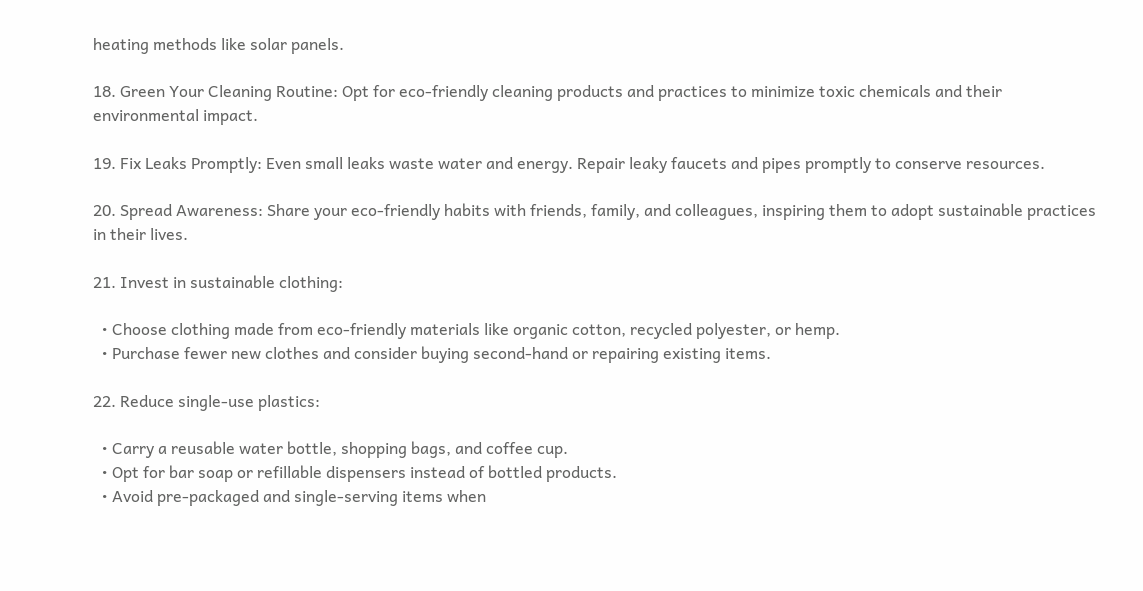heating methods like solar panels.

18. Green Your Cleaning Routine: Opt for eco-friendly cleaning products and practices to minimize toxic chemicals and their environmental impact.

19. Fix Leaks Promptly: Even small leaks waste water and energy. Repair leaky faucets and pipes promptly to conserve resources.

20. Spread Awareness: Share your eco-friendly habits with friends, family, and colleagues, inspiring them to adopt sustainable practices in their lives.

21. Invest in sustainable clothing:

  • Choose clothing made from eco-friendly materials like organic cotton, recycled polyester, or hemp.
  • Purchase fewer new clothes and consider buying second-hand or repairing existing items.

22. Reduce single-use plastics:

  • Carry a reusable water bottle, shopping bags, and coffee cup.
  • Opt for bar soap or refillable dispensers instead of bottled products.
  • Avoid pre-packaged and single-serving items when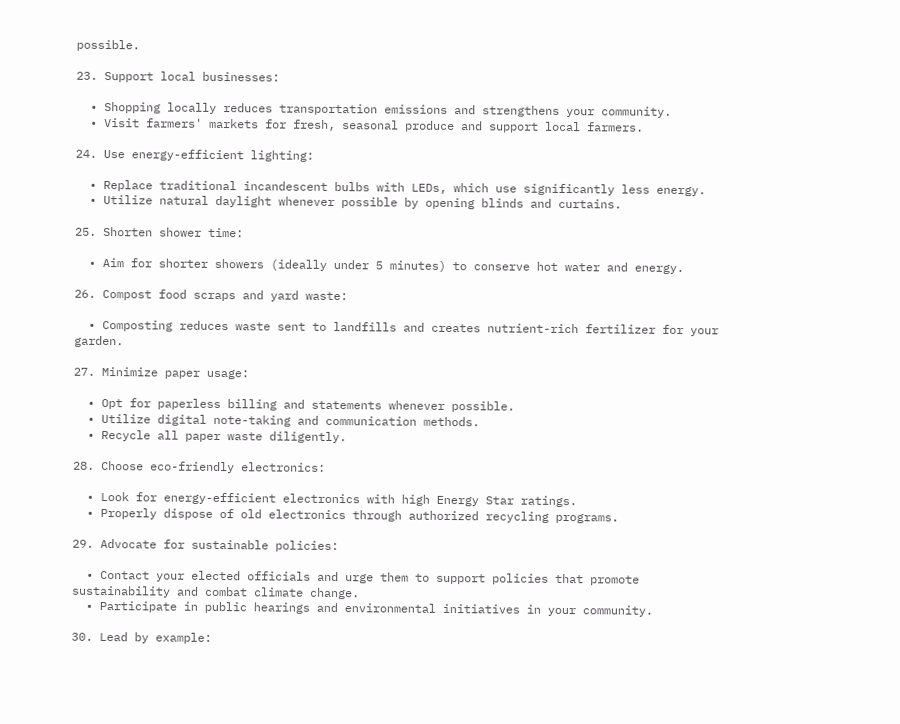possible.

23. Support local businesses:

  • Shopping locally reduces transportation emissions and strengthens your community.
  • Visit farmers' markets for fresh, seasonal produce and support local farmers.

24. Use energy-efficient lighting:

  • Replace traditional incandescent bulbs with LEDs, which use significantly less energy.
  • Utilize natural daylight whenever possible by opening blinds and curtains.

25. Shorten shower time:

  • Aim for shorter showers (ideally under 5 minutes) to conserve hot water and energy.

26. Compost food scraps and yard waste:

  • Composting reduces waste sent to landfills and creates nutrient-rich fertilizer for your garden.

27. Minimize paper usage:

  • Opt for paperless billing and statements whenever possible.
  • Utilize digital note-taking and communication methods.
  • Recycle all paper waste diligently.

28. Choose eco-friendly electronics:

  • Look for energy-efficient electronics with high Energy Star ratings.
  • Properly dispose of old electronics through authorized recycling programs.

29. Advocate for sustainable policies:

  • Contact your elected officials and urge them to support policies that promote sustainability and combat climate change.
  • Participate in public hearings and environmental initiatives in your community.

30. Lead by example: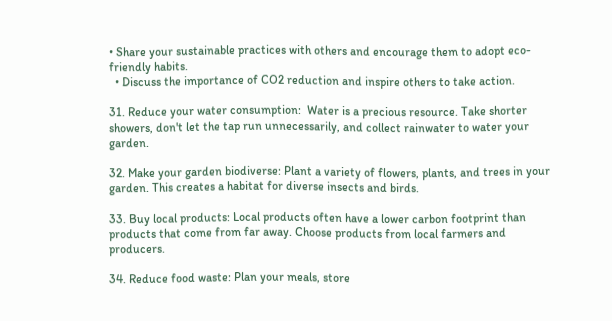• Share your sustainable practices with others and encourage them to adopt eco-friendly habits.
  • Discuss the importance of CO2 reduction and inspire others to take action.

31. Reduce your water consumption:  Water is a precious resource. Take shorter showers, don't let the tap run unnecessarily, and collect rainwater to water your garden.

32. Make your garden biodiverse: Plant a variety of flowers, plants, and trees in your garden. This creates a habitat for diverse insects and birds.

33. Buy local products: Local products often have a lower carbon footprint than products that come from far away. Choose products from local farmers and producers.

34. Reduce food waste: Plan your meals, store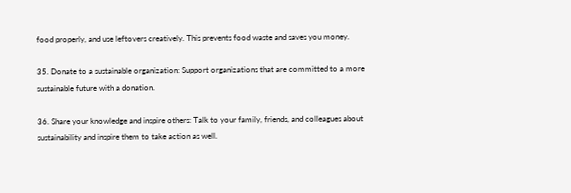food properly, and use leftovers creatively. This prevents food waste and saves you money.

35. Donate to a sustainable organization: Support organizations that are committed to a more sustainable future with a donation.

36. Share your knowledge and inspire others: Talk to your family, friends, and colleagues about sustainability and inspire them to take action as well.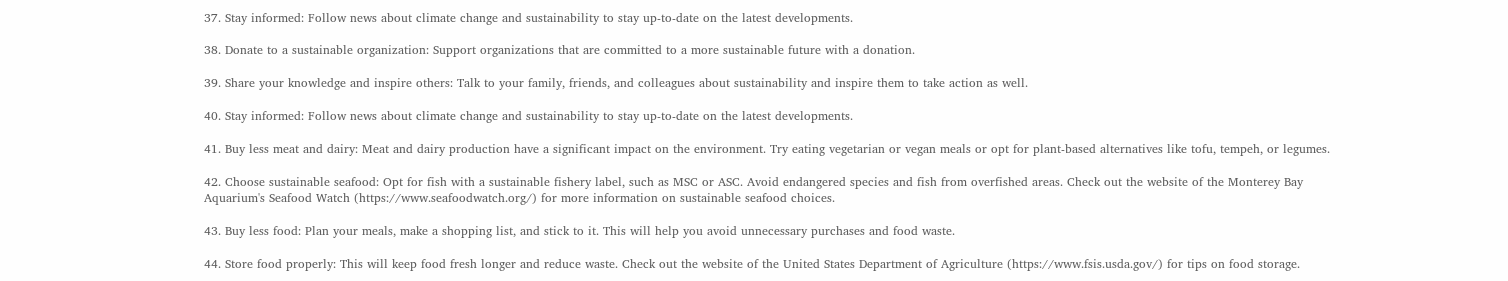37. Stay informed: Follow news about climate change and sustainability to stay up-to-date on the latest developments.

38. Donate to a sustainable organization: Support organizations that are committed to a more sustainable future with a donation.

39. Share your knowledge and inspire others: Talk to your family, friends, and colleagues about sustainability and inspire them to take action as well.

40. Stay informed: Follow news about climate change and sustainability to stay up-to-date on the latest developments.

41. Buy less meat and dairy: Meat and dairy production have a significant impact on the environment. Try eating vegetarian or vegan meals or opt for plant-based alternatives like tofu, tempeh, or legumes.

42. Choose sustainable seafood: Opt for fish with a sustainable fishery label, such as MSC or ASC. Avoid endangered species and fish from overfished areas. Check out the website of the Monterey Bay Aquarium's Seafood Watch (https://www.seafoodwatch.org/) for more information on sustainable seafood choices.

43. Buy less food: Plan your meals, make a shopping list, and stick to it. This will help you avoid unnecessary purchases and food waste.

44. Store food properly: This will keep food fresh longer and reduce waste. Check out the website of the United States Department of Agriculture (https://www.fsis.usda.gov/) for tips on food storage.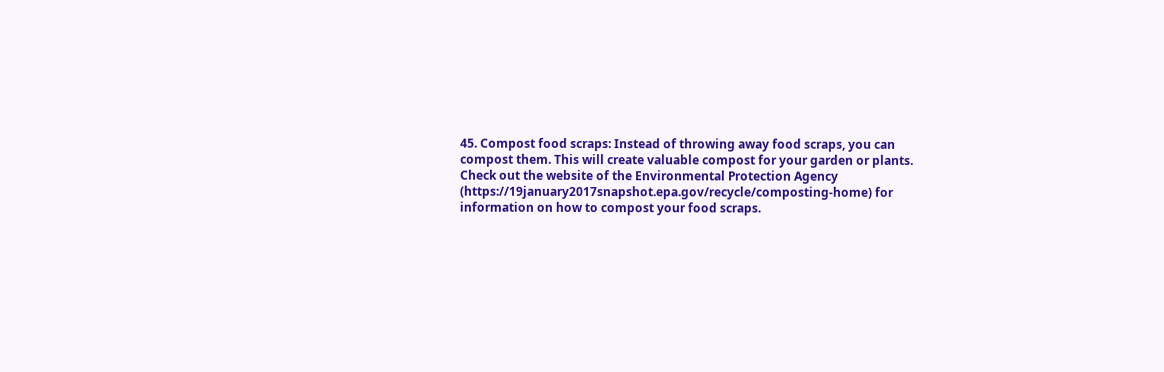45. Compost food scraps: Instead of throwing away food scraps, you can compost them. This will create valuable compost for your garden or plants. Check out the website of the Environmental Protection Agency (https://19january2017snapshot.epa.gov/recycle/composting-home) for information on how to compost your food scraps.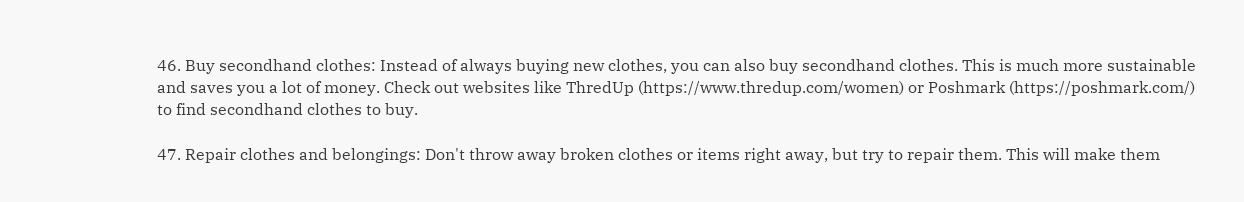46. Buy secondhand clothes: Instead of always buying new clothes, you can also buy secondhand clothes. This is much more sustainable and saves you a lot of money. Check out websites like ThredUp (https://www.thredup.com/women) or Poshmark (https://poshmark.com/) to find secondhand clothes to buy.

47. Repair clothes and belongings: Don't throw away broken clothes or items right away, but try to repair them. This will make them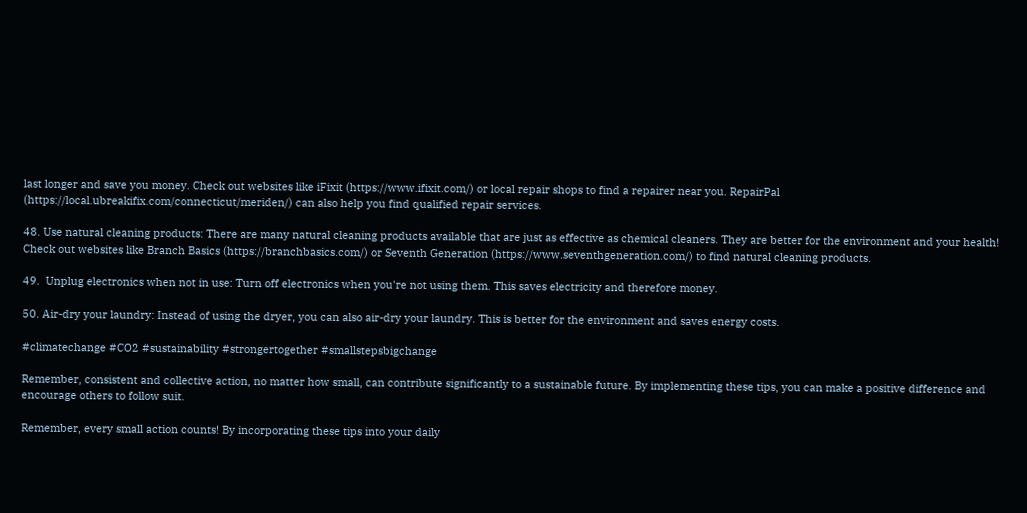last longer and save you money. Check out websites like iFixit (https://www.ifixit.com/) or local repair shops to find a repairer near you. RepairPal (https://local.ubreakifix.com/connecticut/meriden/) can also help you find qualified repair services.

48. Use natural cleaning products: There are many natural cleaning products available that are just as effective as chemical cleaners. They are better for the environment and your health! Check out websites like Branch Basics (https://branchbasics.com/) or Seventh Generation (https://www.seventhgeneration.com/) to find natural cleaning products.

49.  Unplug electronics when not in use: Turn off electronics when you're not using them. This saves electricity and therefore money.

50. Air-dry your laundry: Instead of using the dryer, you can also air-dry your laundry. This is better for the environment and saves energy costs.

#climatechange #CO2 #sustainability #strongertogether #smallstepsbigchange

Remember, consistent and collective action, no matter how small, can contribute significantly to a sustainable future. By implementing these tips, you can make a positive difference and encourage others to follow suit.

Remember, every small action counts! By incorporating these tips into your daily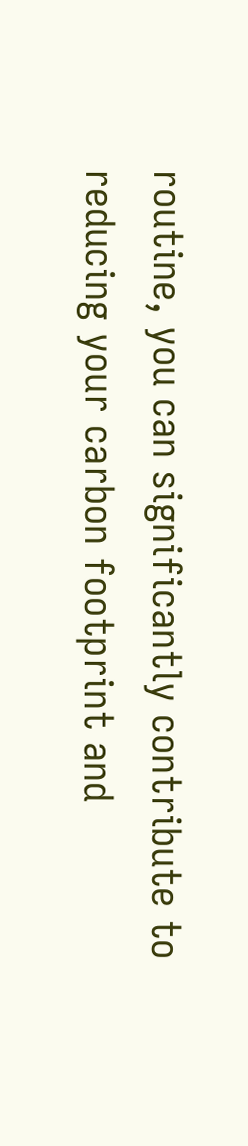routine, you can significantly contribute to reducing your carbon footprint and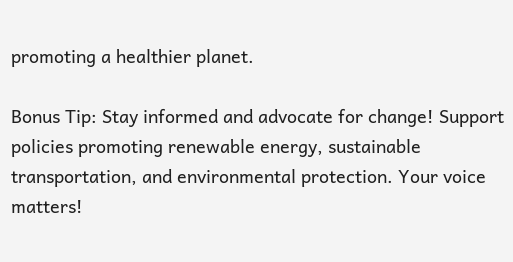promoting a healthier planet.

Bonus Tip: Stay informed and advocate for change! Support policies promoting renewable energy, sustainable transportation, and environmental protection. Your voice matters!